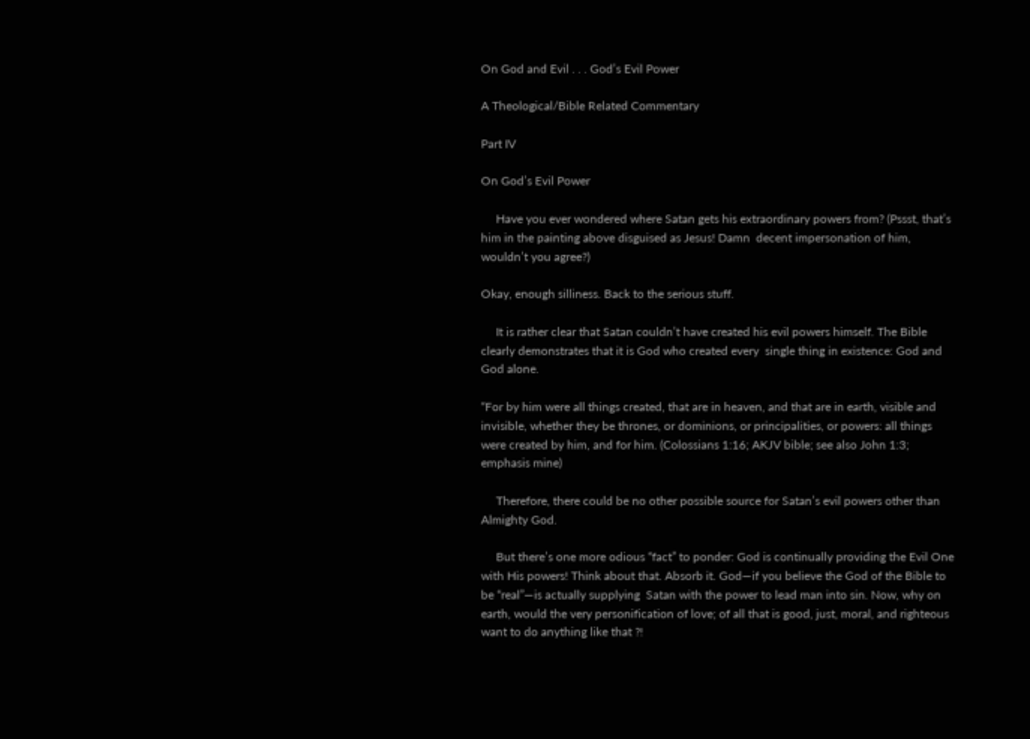On God and Evil . . . God’s Evil Power

A Theological/Bible Related Commentary

Part IV

On God’s Evil Power

     Have you ever wondered where Satan gets his extraordinary powers from? (Pssst, that’s him in the painting above disguised as Jesus! Damn  decent impersonation of him, wouldn’t you agree?)

Okay, enough silliness. Back to the serious stuff.

     It is rather clear that Satan couldn’t have created his evil powers himself. The Bible clearly demonstrates that it is God who created every  single thing in existence: God and God alone.

“For by him were all things created, that are in heaven, and that are in earth, visible and invisible, whether they be thrones, or dominions, or principalities, or powers: all things were created by him, and for him. (Colossians 1:16; AKJV bible; see also John 1:3; emphasis mine)

     Therefore, there could be no other possible source for Satan’s evil powers other than Almighty God.

     But there’s one more odious “fact” to ponder: God is continually providing the Evil One with His powers! Think about that. Absorb it. God―if you believe the God of the Bible to be “real”―is actually supplying  Satan with the power to lead man into sin. Now, why on earth, would the very personification of love; of all that is good, just, moral, and righteous want to do anything like that ?!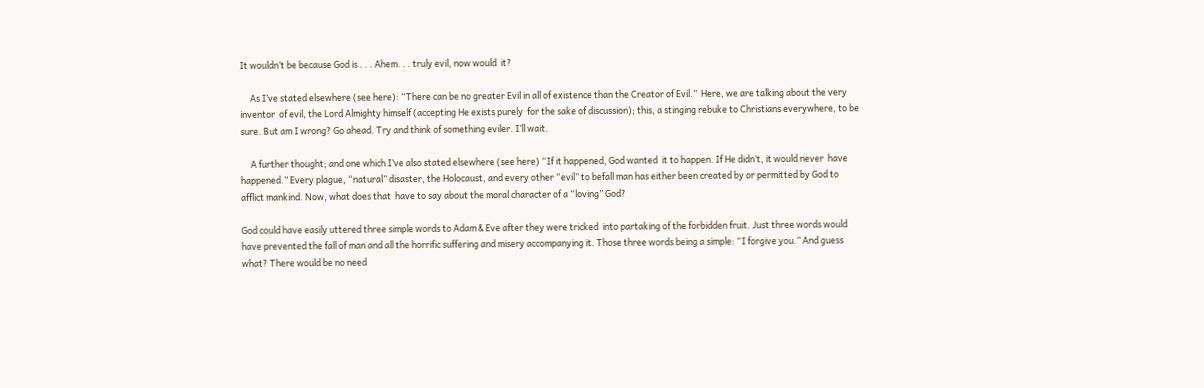It wouldn’t be because God is . . . Ahem. . . truly evil, now would  it?

     As I’ve stated elsewhere (see here): “There can be no greater Evil in all of existence than the Creator of Evil.”  Here, we are talking about the very inventor  of evil, the Lord Almighty himself (accepting He exists purely  for the sake of discussion); this, a stinging rebuke to Christians everywhere, to be sure. But am I wrong? Go ahead. Try and think of something eviler. I’ll wait.

     A further thought; and one which I’ve also stated elsewhere (see here) “If it happened, God wanted  it to happen. If He didn’t, it would never  have happened.” Every plague, “natural” disaster, the Holocaust, and every other “evil” to befall man has either been created by or permitted by God to afflict mankind. Now, what does that  have to say about the moral character of a “loving” God?

God could have easily uttered three simple words to Adam & Eve after they were tricked  into partaking of the forbidden fruit. Just three words would have prevented the fall of man and all the horrific suffering and misery accompanying it. Those three words being a simple: “I forgive you.” And guess what? There would be no need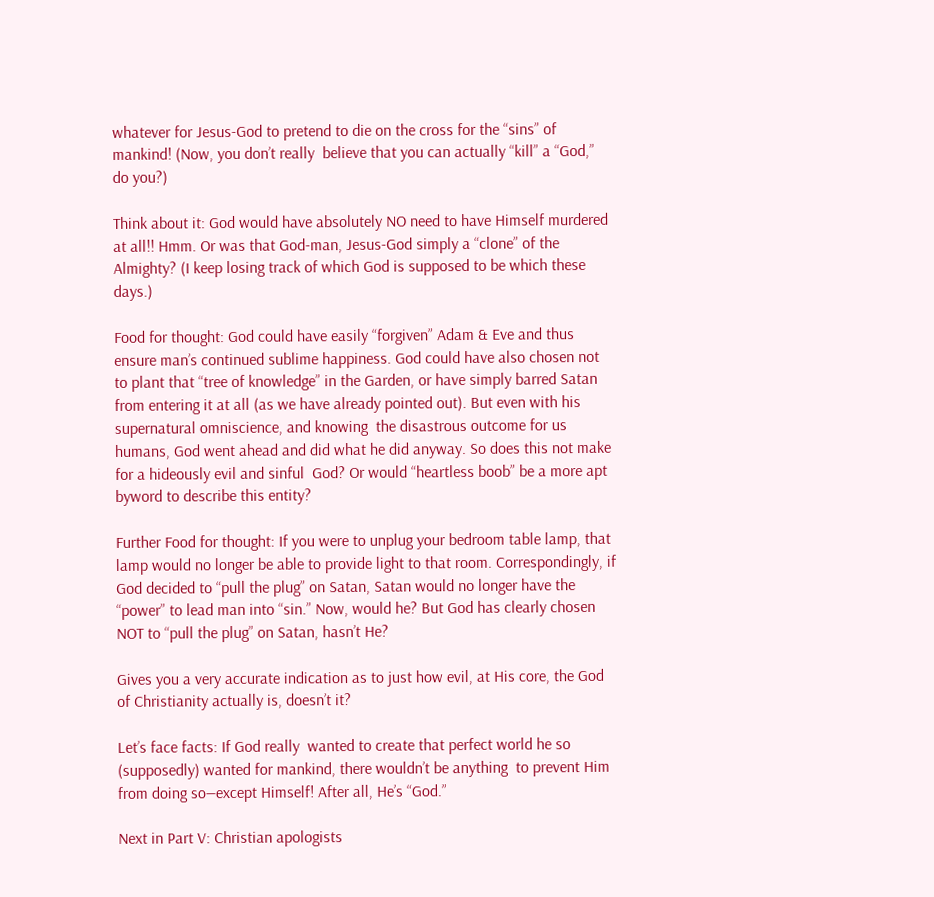whatever for Jesus-God to pretend to die on the cross for the “sins” of mankind! (Now, you don’t really  believe that you can actually “kill” a “God,” do you?)

Think about it: God would have absolutely NO need to have Himself murdered at all!! Hmm. Or was that God-man, Jesus-God simply a “clone” of the Almighty? (I keep losing track of which God is supposed to be which these days.)

Food for thought: God could have easily “forgiven” Adam & Eve and thus ensure man’s continued sublime happiness. God could have also chosen not  to plant that “tree of knowledge” in the Garden, or have simply barred Satan from entering it at all (as we have already pointed out). But even with his supernatural omniscience, and knowing  the disastrous outcome for us humans, God went ahead and did what he did anyway. So does this not make for a hideously evil and sinful  God? Or would “heartless boob” be a more apt byword to describe this entity?

Further Food for thought: If you were to unplug your bedroom table lamp, that lamp would no longer be able to provide light to that room. Correspondingly, if God decided to “pull the plug” on Satan, Satan would no longer have the “power” to lead man into “sin.” Now, would he? But God has clearly chosen NOT to “pull the plug” on Satan, hasn’t He?

Gives you a very accurate indication as to just how evil, at His core, the God of Christianity actually is, doesn’t it?

Let’s face facts: If God really  wanted to create that perfect world he so (supposedly) wanted for mankind, there wouldn’t be anything  to prevent Him from doing so―except Himself! After all, He’s “God.”

Next in Part V: Christian apologists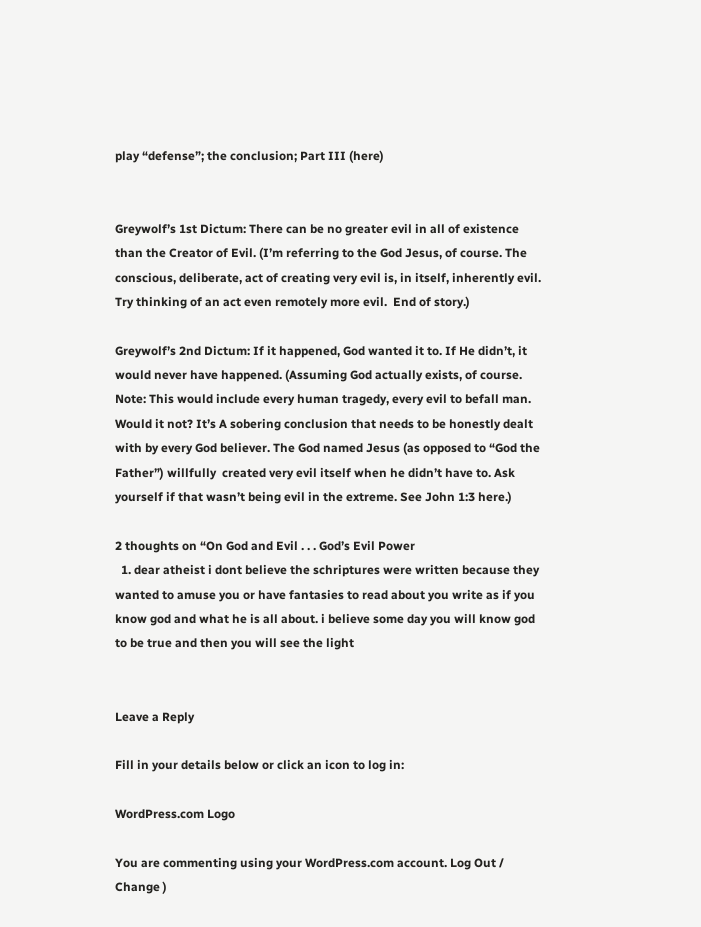play “defense”; the conclusion; Part III (here)


Greywolf’s 1st Dictum: There can be no greater evil in all of existence than the Creator of Evil. (I’m referring to the God Jesus, of course. The conscious, deliberate, act of creating very evil is, in itself, inherently evil. Try thinking of an act even remotely more evil.  End of story.)

Greywolf’s 2nd Dictum: If it happened, God wanted it to. If He didn’t, it would never have happened. (Assuming God actually exists, of course. Note: This would include every human tragedy, every evil to befall man. Would it not? It’s A sobering conclusion that needs to be honestly dealt with by every God believer. The God named Jesus (as opposed to “God the Father”) willfully  created very evil itself when he didn’t have to. Ask yourself if that wasn’t being evil in the extreme. See John 1:3 here.)

2 thoughts on “On God and Evil . . . God’s Evil Power
  1. dear atheist i dont believe the schriptures were written because they wanted to amuse you or have fantasies to read about you write as if you know god and what he is all about. i believe some day you will know god to be true and then you will see the light


Leave a Reply

Fill in your details below or click an icon to log in:

WordPress.com Logo

You are commenting using your WordPress.com account. Log Out /  Change )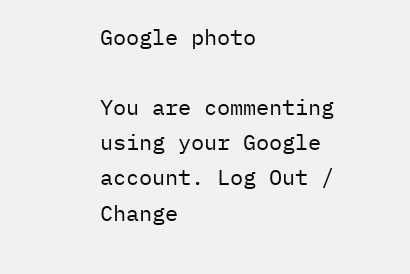Google photo

You are commenting using your Google account. Log Out /  Change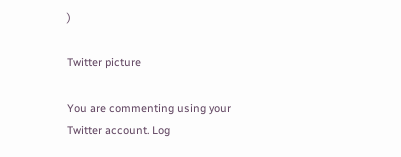)

Twitter picture

You are commenting using your Twitter account. Log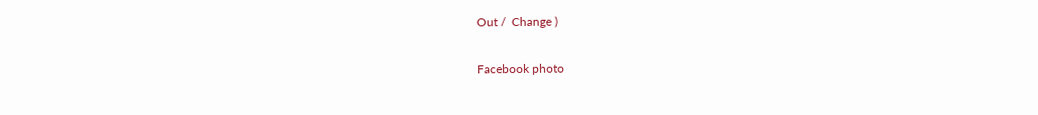Out /  Change )

Facebook photo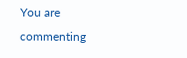You are commenting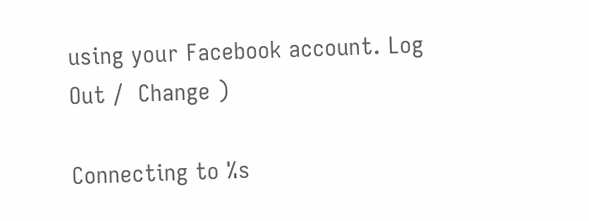using your Facebook account. Log Out /  Change )

Connecting to %s